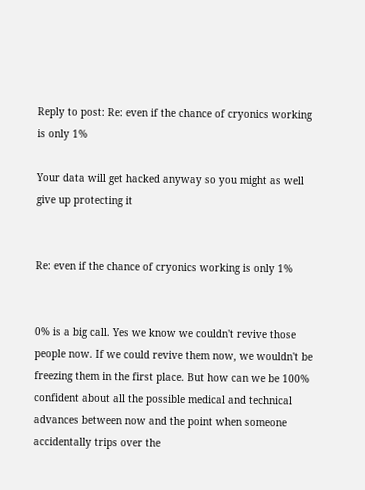Reply to post: Re: even if the chance of cryonics working is only 1%

Your data will get hacked anyway so you might as well give up protecting it


Re: even if the chance of cryonics working is only 1%


0% is a big call. Yes we know we couldn't revive those people now. If we could revive them now, we wouldn't be freezing them in the first place. But how can we be 100% confident about all the possible medical and technical advances between now and the point when someone accidentally trips over the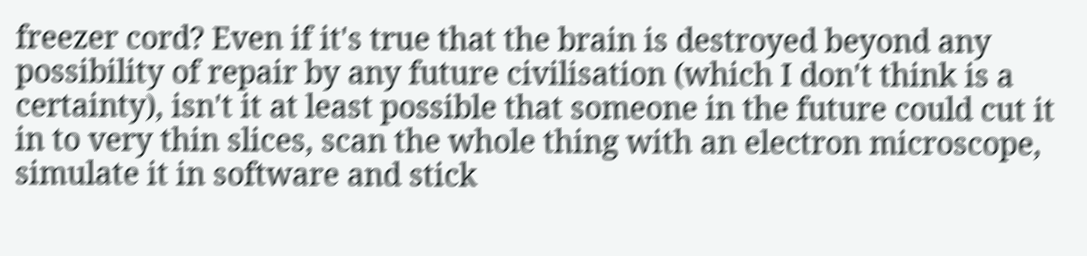freezer cord? Even if it's true that the brain is destroyed beyond any possibility of repair by any future civilisation (which I don't think is a certainty), isn't it at least possible that someone in the future could cut it in to very thin slices, scan the whole thing with an electron microscope, simulate it in software and stick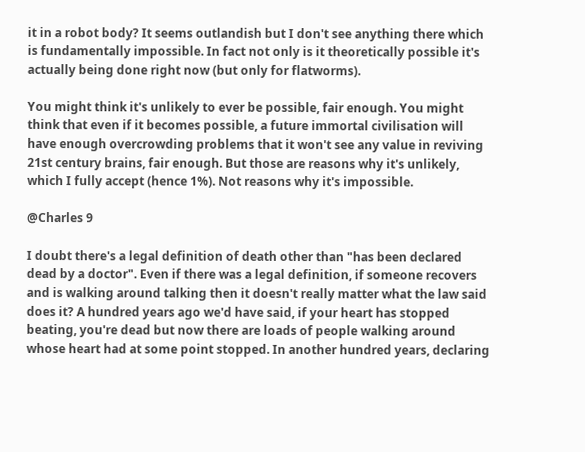it in a robot body? It seems outlandish but I don't see anything there which is fundamentally impossible. In fact not only is it theoretically possible it's actually being done right now (but only for flatworms).

You might think it's unlikely to ever be possible, fair enough. You might think that even if it becomes possible, a future immortal civilisation will have enough overcrowding problems that it won't see any value in reviving 21st century brains, fair enough. But those are reasons why it's unlikely, which I fully accept (hence 1%). Not reasons why it's impossible.

@Charles 9

I doubt there's a legal definition of death other than "has been declared dead by a doctor". Even if there was a legal definition, if someone recovers and is walking around talking then it doesn't really matter what the law said does it? A hundred years ago we'd have said, if your heart has stopped beating, you're dead but now there are loads of people walking around whose heart had at some point stopped. In another hundred years, declaring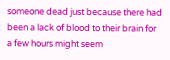someone dead just because there had been a lack of blood to their brain for a few hours might seem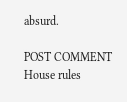absurd.

POST COMMENT House rules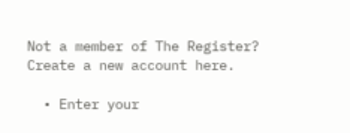Not a member of The Register? Create a new account here.

  • Enter your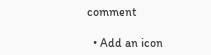comment

  • Add an icon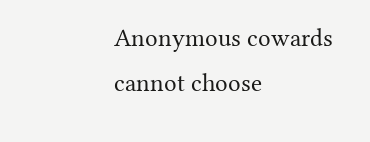Anonymous cowards cannot choose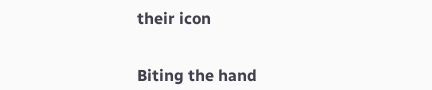their icon


Biting the hand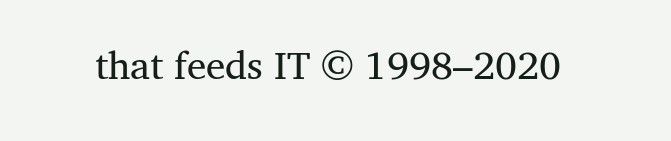that feeds IT © 1998–2020